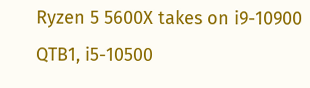Ryzen 5 5600X takes on i9-10900 QTB1, i5-10500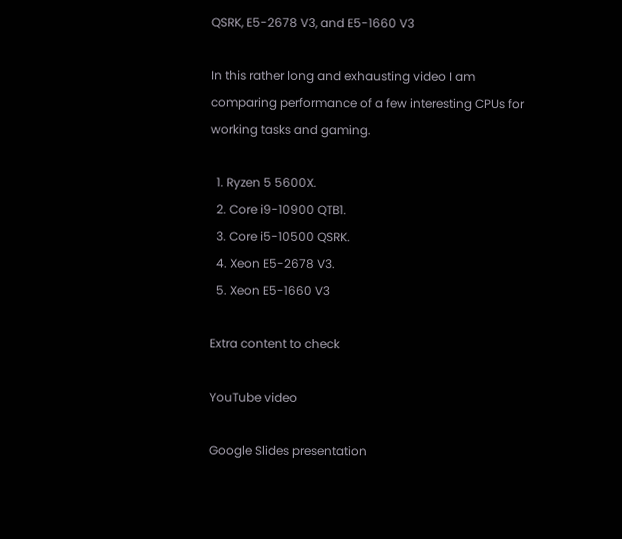QSRK, E5-2678 V3, and E5-1660 V3

In this rather long and exhausting video I am comparing performance of a few interesting CPUs for working tasks and gaming.

  1. Ryzen 5 5600X.
  2. Core i9-10900 QTB1.
  3. Core i5-10500 QSRK.
  4. Xeon E5-2678 V3.
  5. Xeon E5-1660 V3

Extra content to check

YouTube video

Google Slides presentation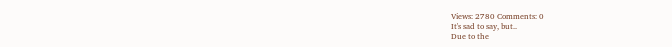Views: 2780 Comments: 0
It's sad to say, but..
Due to the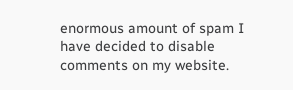enormous amount of spam I have decided to disable comments on my website.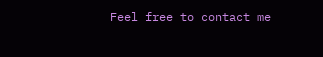Feel free to contact me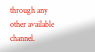through any other available channel.